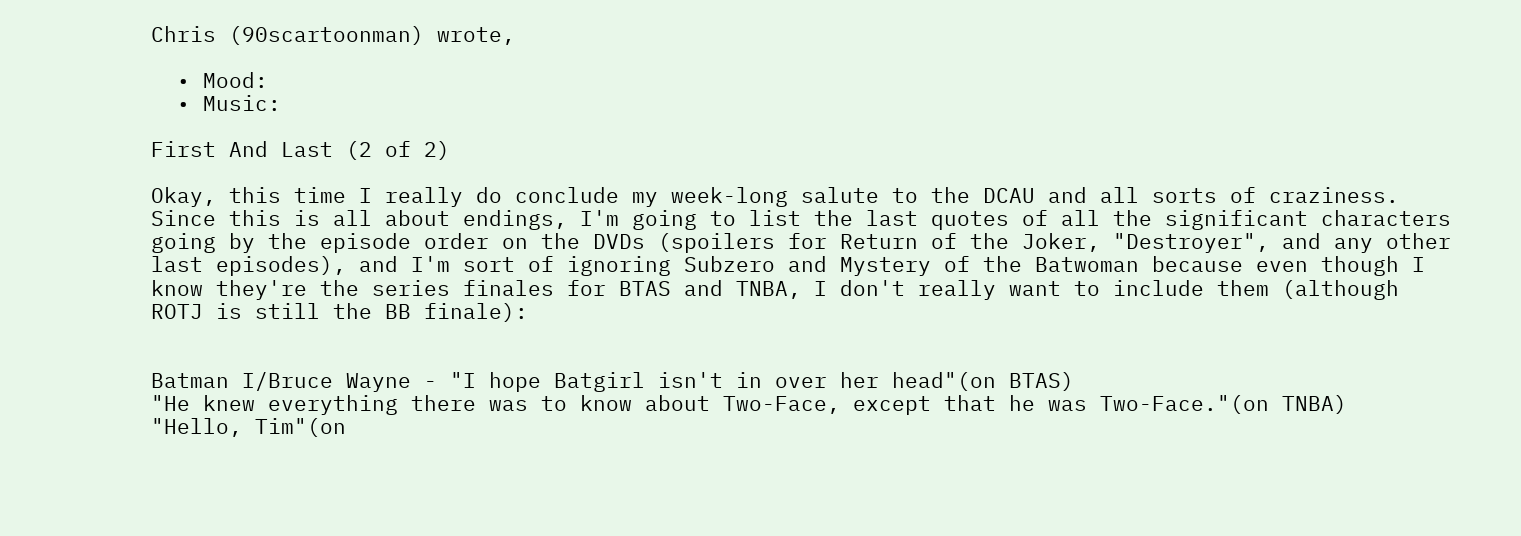Chris (90scartoonman) wrote,

  • Mood:
  • Music:

First And Last (2 of 2)

Okay, this time I really do conclude my week-long salute to the DCAU and all sorts of craziness. Since this is all about endings, I'm going to list the last quotes of all the significant characters going by the episode order on the DVDs (spoilers for Return of the Joker, "Destroyer", and any other last episodes), and I'm sort of ignoring Subzero and Mystery of the Batwoman because even though I know they're the series finales for BTAS and TNBA, I don't really want to include them (although ROTJ is still the BB finale):


Batman I/Bruce Wayne - "I hope Batgirl isn't in over her head"(on BTAS)
"He knew everything there was to know about Two-Face, except that he was Two-Face."(on TNBA)
"Hello, Tim"(on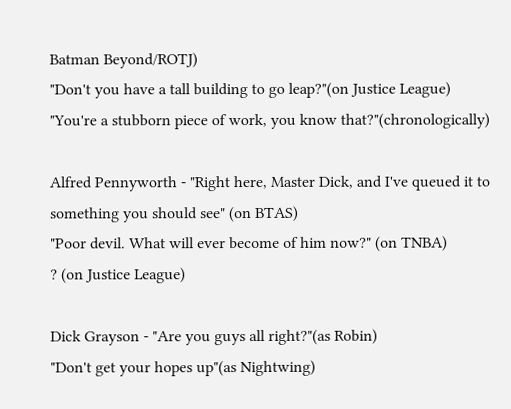Batman Beyond/ROTJ)
"Don't you have a tall building to go leap?"(on Justice League)
"You're a stubborn piece of work, you know that?"(chronologically)

Alfred Pennyworth - "Right here, Master Dick, and I've queued it to something you should see" (on BTAS)
"Poor devil. What will ever become of him now?" (on TNBA)
? (on Justice League)

Dick Grayson - "Are you guys all right?"(as Robin)
"Don't get your hopes up"(as Nightwing)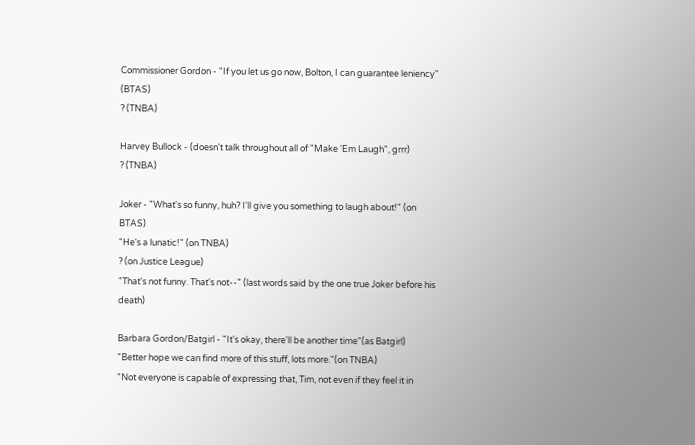Commissioner Gordon - "If you let us go now, Bolton, I can guarantee leniency" (BTAS)
? (TNBA)

Harvey Bullock - (doesn't talk throughout all of "Make 'Em Laugh", grrr)
? (TNBA)

Joker - "What's so funny, huh? I'll give you something to laugh about!" (on BTAS)
"He's a lunatic!" (on TNBA)
? (on Justice League)
"That's not funny. That's not--" (last words said by the one true Joker before his death)

Barbara Gordon/Batgirl - "It's okay, there'll be another time"(as Batgirl)
"Better hope we can find more of this stuff, lots more."(on TNBA)
"Not everyone is capable of expressing that, Tim, not even if they feel it in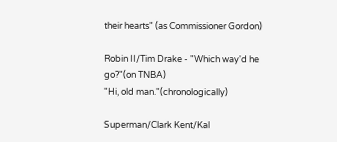their hearts" (as Commissioner Gordon)

Robin II/Tim Drake - "Which way'd he go?"(on TNBA)
"Hi, old man."(chronologically)

Superman/Clark Kent/Kal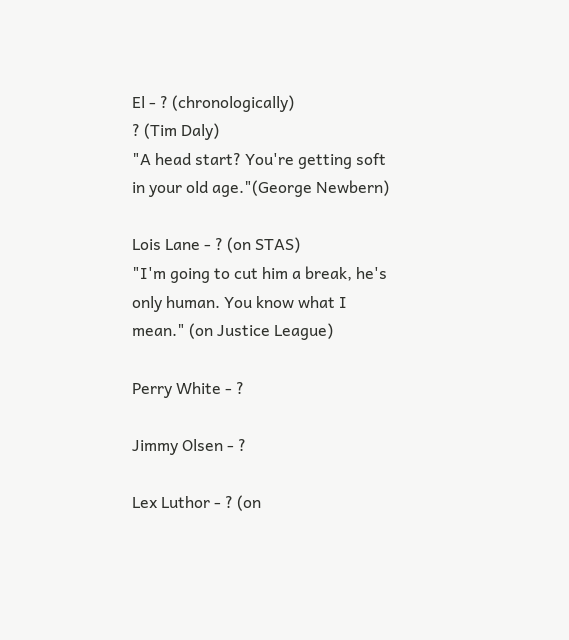El - ? (chronologically)
? (Tim Daly)
"A head start? You're getting soft in your old age."(George Newbern)

Lois Lane - ? (on STAS)
"I'm going to cut him a break, he's only human. You know what I mean." (on Justice League)

Perry White - ?

Jimmy Olsen - ?

Lex Luthor - ? (on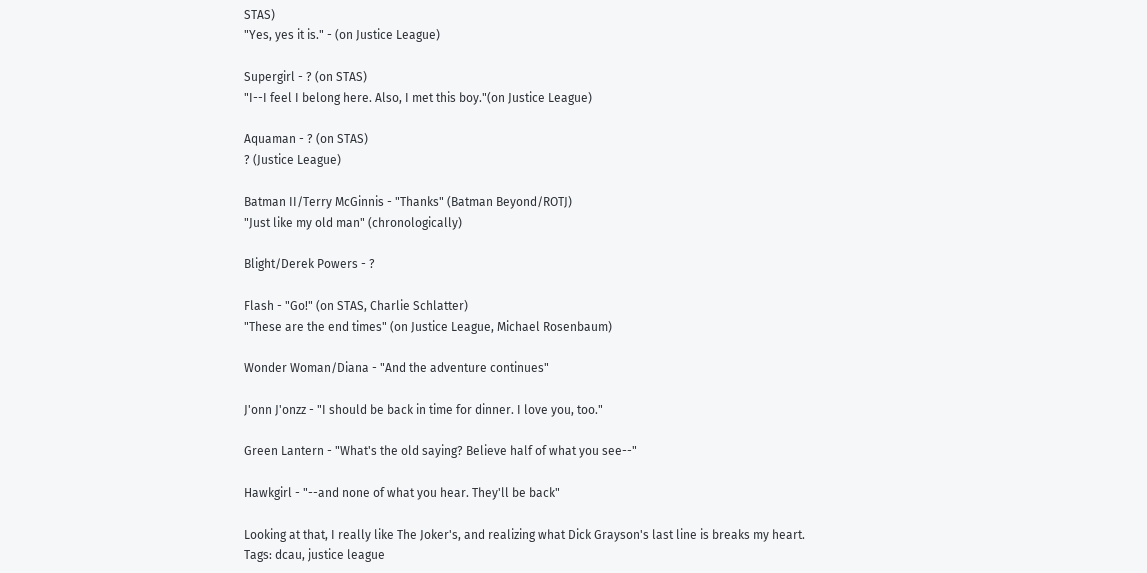STAS)
"Yes, yes it is." - (on Justice League)

Supergirl - ? (on STAS)
"I--I feel I belong here. Also, I met this boy."(on Justice League)

Aquaman - ? (on STAS)
? (Justice League)

Batman II/Terry McGinnis - "Thanks" (Batman Beyond/ROTJ)
"Just like my old man" (chronologically)

Blight/Derek Powers - ?

Flash - "Go!" (on STAS, Charlie Schlatter)
"These are the end times" (on Justice League, Michael Rosenbaum)

Wonder Woman/Diana - "And the adventure continues"

J'onn J'onzz - "I should be back in time for dinner. I love you, too."

Green Lantern - "What's the old saying? Believe half of what you see--"

Hawkgirl - "--and none of what you hear. They'll be back"

Looking at that, I really like The Joker's, and realizing what Dick Grayson's last line is breaks my heart.
Tags: dcau, justice league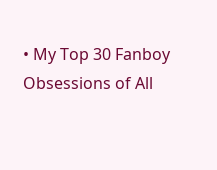• My Top 30 Fanboy Obsessions of All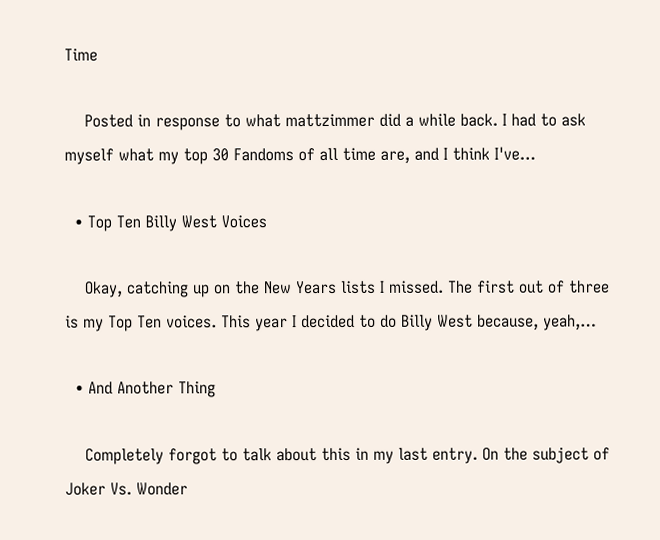Time

    Posted in response to what mattzimmer did a while back. I had to ask myself what my top 30 Fandoms of all time are, and I think I've…

  • Top Ten Billy West Voices

    Okay, catching up on the New Years lists I missed. The first out of three is my Top Ten voices. This year I decided to do Billy West because, yeah,…

  • And Another Thing

    Completely forgot to talk about this in my last entry. On the subject of Joker Vs. Wonder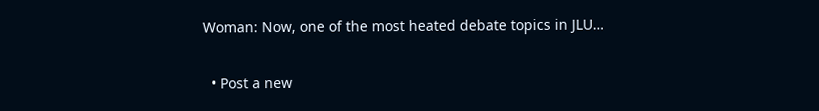Woman: Now, one of the most heated debate topics in JLU…

  • Post a new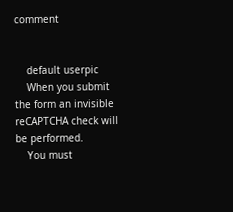comment


    default userpic
    When you submit the form an invisible reCAPTCHA check will be performed.
    You must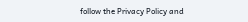follow the Privacy Policy and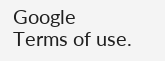Google Terms of use.